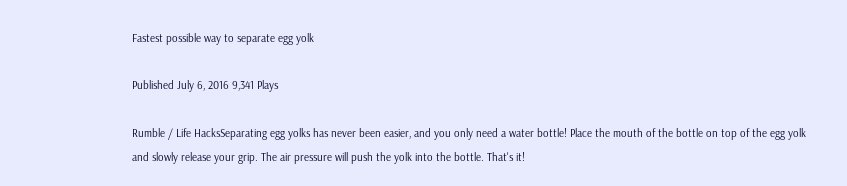Fastest possible way to separate egg yolk

Published July 6, 2016 9,341 Plays

Rumble / Life HacksSeparating egg yolks has never been easier, and you only need a water bottle! Place the mouth of the bottle on top of the egg yolk and slowly release your grip. The air pressure will push the yolk into the bottle. That's it!